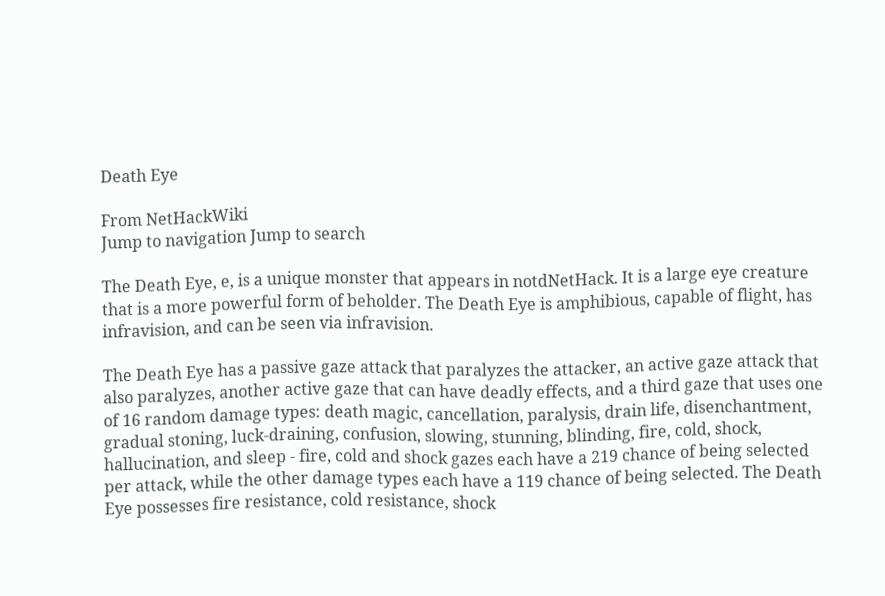Death Eye

From NetHackWiki
Jump to navigation Jump to search

The Death Eye, e, is a unique monster that appears in notdNetHack. It is a large eye creature that is a more powerful form of beholder. The Death Eye is amphibious, capable of flight, has infravision, and can be seen via infravision.

The Death Eye has a passive gaze attack that paralyzes the attacker, an active gaze attack that also paralyzes, another active gaze that can have deadly effects, and a third gaze that uses one of 16 random damage types: death magic, cancellation, paralysis, drain life, disenchantment, gradual stoning, luck-draining, confusion, slowing, stunning, blinding, fire, cold, shock, hallucination, and sleep - fire, cold and shock gazes each have a 219 chance of being selected per attack, while the other damage types each have a 119 chance of being selected. The Death Eye possesses fire resistance, cold resistance, shock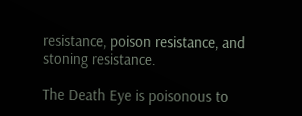resistance, poison resistance, and stoning resistance.

The Death Eye is poisonous to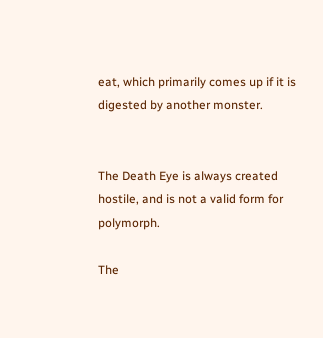eat, which primarily comes up if it is digested by another monster.


The Death Eye is always created hostile, and is not a valid form for polymorph.

The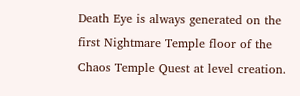Death Eye is always generated on the first Nightmare Temple floor of the Chaos Temple Quest at level creation.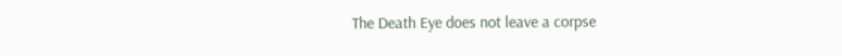The Death Eye does not leave a corpse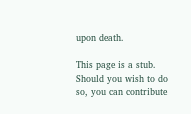upon death.

This page is a stub. Should you wish to do so, you can contribute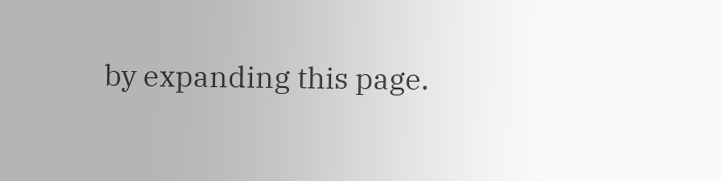by expanding this page.